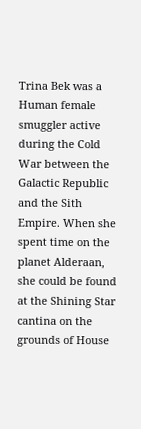Trina Bek was a Human female smuggler active during the Cold War between the Galactic Republic and the Sith Empire. When she spent time on the planet Alderaan, she could be found at the Shining Star cantina on the grounds of House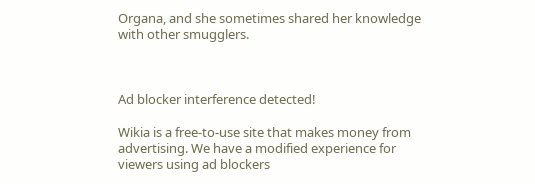Organa, and she sometimes shared her knowledge with other smugglers.



Ad blocker interference detected!

Wikia is a free-to-use site that makes money from advertising. We have a modified experience for viewers using ad blockers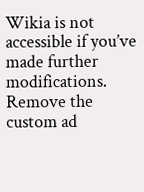Wikia is not accessible if you’ve made further modifications. Remove the custom ad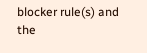blocker rule(s) and the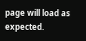page will load as expected.